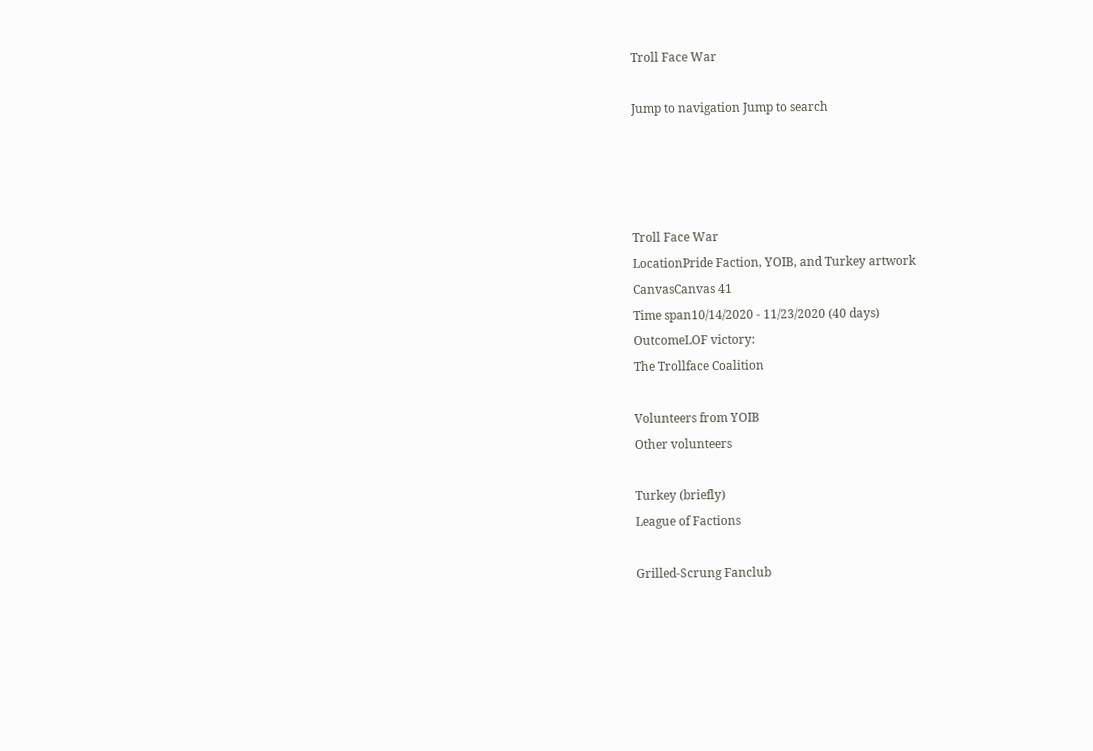Troll Face War

Jump to navigation Jump to search




Troll Face War
LocationPride Faction, YOIB, and Turkey artwork
CanvasCanvas 41
Time span10/14/2020 - 11/23/2020 (40 days)
OutcomeLOF victory:
The Trollface Coalition

Volunteers from YOIB
Other volunteers

Turkey (briefly)
League of Factions

Grilled-Scrung Fanclub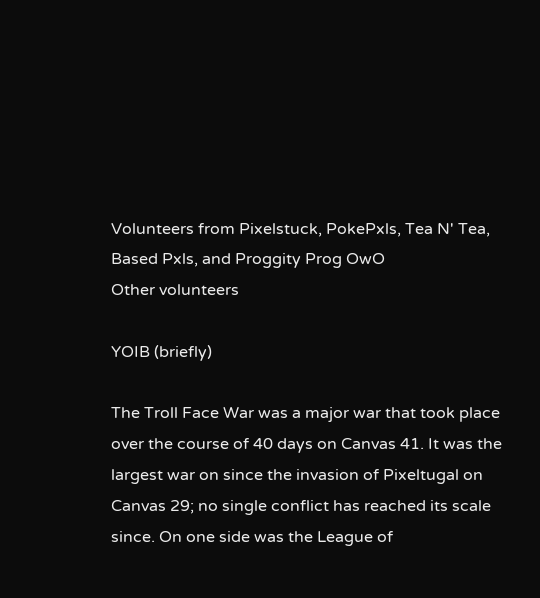Volunteers from Pixelstuck, PokePxls, Tea N' Tea, Based Pxls, and Proggity Prog OwO
Other volunteers

YOIB (briefly)

The Troll Face War was a major war that took place over the course of 40 days on Canvas 41. It was the largest war on since the invasion of Pixeltugal on Canvas 29; no single conflict has reached its scale since. On one side was the League of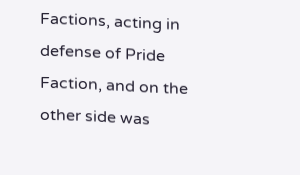Factions, acting in defense of Pride Faction, and on the other side was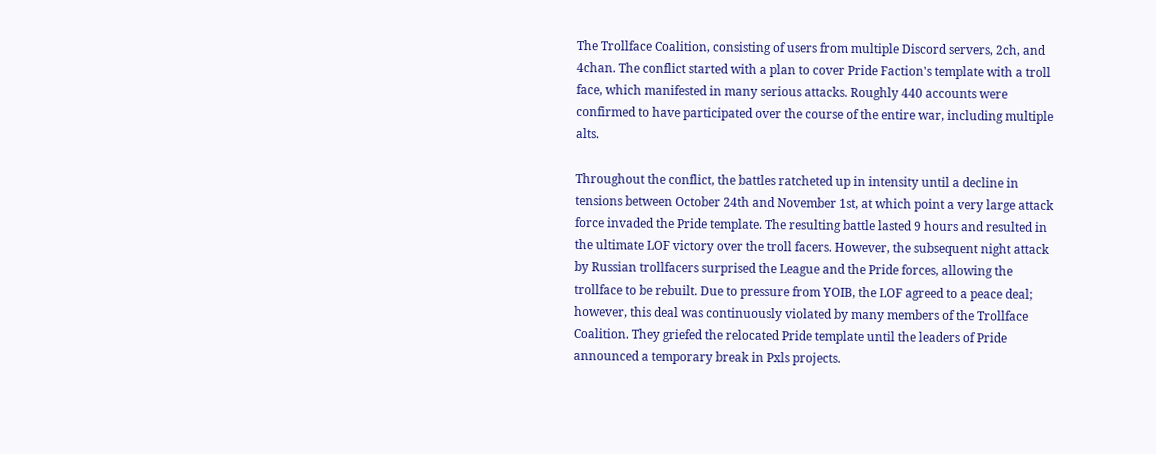The Trollface Coalition, consisting of users from multiple Discord servers, 2ch, and 4chan. The conflict started with a plan to cover Pride Faction's template with a troll face, which manifested in many serious attacks. Roughly 440 accounts were confirmed to have participated over the course of the entire war, including multiple alts.

Throughout the conflict, the battles ratcheted up in intensity until a decline in tensions between October 24th and November 1st, at which point a very large attack force invaded the Pride template. The resulting battle lasted 9 hours and resulted in the ultimate LOF victory over the troll facers. However, the subsequent night attack by Russian trollfacers surprised the League and the Pride forces, allowing the trollface to be rebuilt. Due to pressure from YOIB, the LOF agreed to a peace deal; however, this deal was continuously violated by many members of the Trollface Coalition. They griefed the relocated Pride template until the leaders of Pride announced a temporary break in Pxls projects.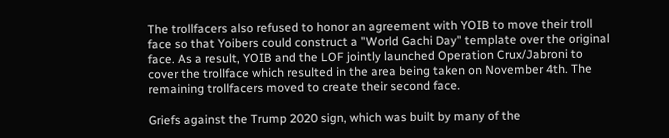The trollfacers also refused to honor an agreement with YOIB to move their troll face so that Yoibers could construct a "World Gachi Day" template over the original face. As a result, YOIB and the LOF jointly launched Operation Crux/Jabroni to cover the trollface which resulted in the area being taken on November 4th. The remaining trollfacers moved to create their second face.

Griefs against the Trump 2020 sign, which was built by many of the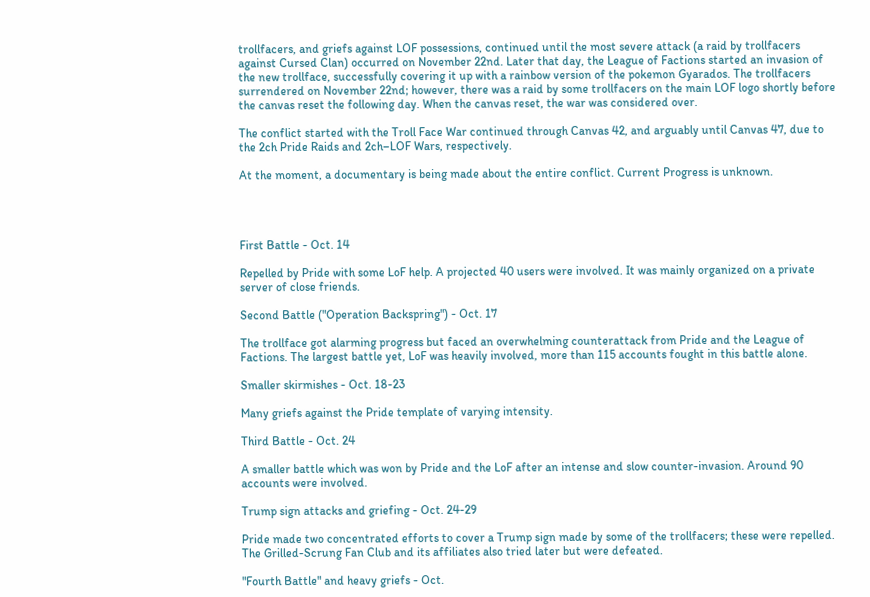trollfacers, and griefs against LOF possessions, continued until the most severe attack (a raid by trollfacers against Cursed Clan) occurred on November 22nd. Later that day, the League of Factions started an invasion of the new trollface, successfully covering it up with a rainbow version of the pokemon Gyarados. The trollfacers surrendered on November 22nd; however, there was a raid by some trollfacers on the main LOF logo shortly before the canvas reset the following day. When the canvas reset, the war was considered over.

The conflict started with the Troll Face War continued through Canvas 42, and arguably until Canvas 47, due to the 2ch Pride Raids and 2ch–LOF Wars, respectively.

At the moment, a documentary is being made about the entire conflict. Current Progress is unknown.




First Battle - Oct. 14

Repelled by Pride with some LoF help. A projected 40 users were involved. It was mainly organized on a private server of close friends.

Second Battle ("Operation Backspring") - Oct. 17

The trollface got alarming progress but faced an overwhelming counterattack from Pride and the League of Factions. The largest battle yet, LoF was heavily involved, more than 115 accounts fought in this battle alone.

Smaller skirmishes - Oct. 18-23

Many griefs against the Pride template of varying intensity.

Third Battle - Oct. 24

A smaller battle which was won by Pride and the LoF after an intense and slow counter-invasion. Around 90 accounts were involved.

Trump sign attacks and griefing - Oct. 24-29

Pride made two concentrated efforts to cover a Trump sign made by some of the trollfacers; these were repelled. The Grilled-Scrung Fan Club and its affiliates also tried later but were defeated.

"Fourth Battle" and heavy griefs - Oct.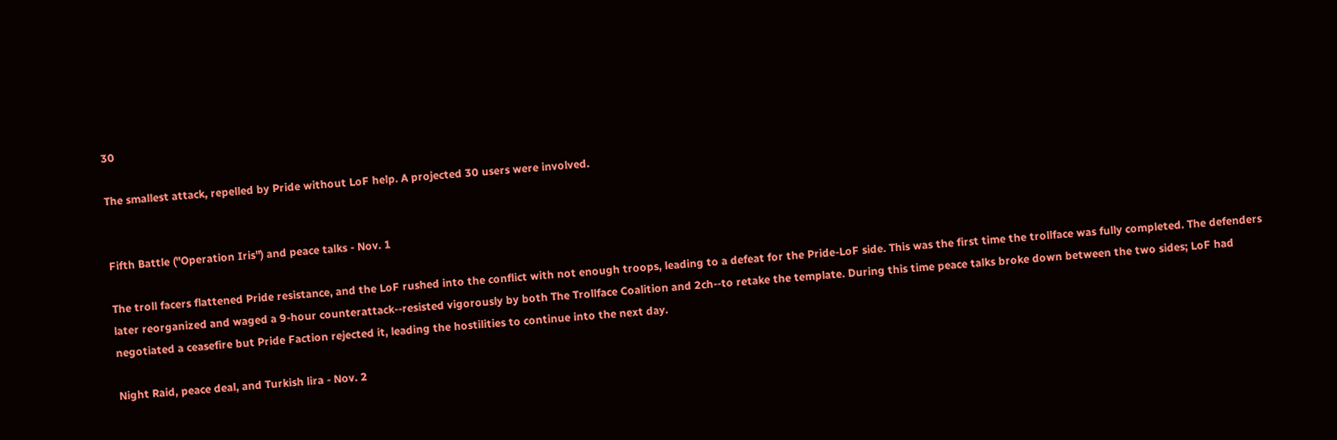30

The smallest attack, repelled by Pride without LoF help. A projected 30 users were involved.


Fifth Battle ("Operation Iris") and peace talks - Nov. 1

The troll facers flattened Pride resistance, and the LoF rushed into the conflict with not enough troops, leading to a defeat for the Pride-LoF side. This was the first time the trollface was fully completed. The defenders later reorganized and waged a 9-hour counterattack--resisted vigorously by both The Trollface Coalition and 2ch--to retake the template. During this time peace talks broke down between the two sides; LoF had negotiated a ceasefire but Pride Faction rejected it, leading the hostilities to continue into the next day.

Night Raid, peace deal, and Turkish lira - Nov. 2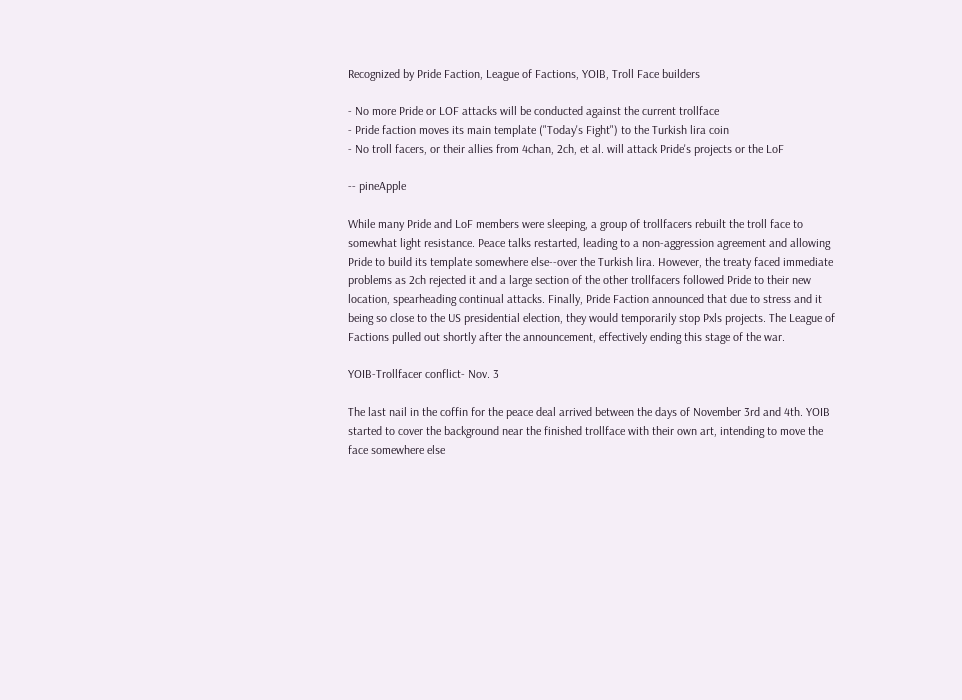Recognized by Pride Faction, League of Factions, YOIB, Troll Face builders

- No more Pride or LOF attacks will be conducted against the current trollface
- Pride faction moves its main template ("Today's Fight") to the Turkish lira coin
- No troll facers, or their allies from 4chan, 2ch, et al. will attack Pride's projects or the LoF

-- pineApple

While many Pride and LoF members were sleeping, a group of trollfacers rebuilt the troll face to somewhat light resistance. Peace talks restarted, leading to a non-aggression agreement and allowing Pride to build its template somewhere else--over the Turkish lira. However, the treaty faced immediate problems as 2ch rejected it and a large section of the other trollfacers followed Pride to their new location, spearheading continual attacks. Finally, Pride Faction announced that due to stress and it being so close to the US presidential election, they would temporarily stop Pxls projects. The League of Factions pulled out shortly after the announcement, effectively ending this stage of the war.

YOIB-Trollfacer conflict- Nov. 3

The last nail in the coffin for the peace deal arrived between the days of November 3rd and 4th. YOIB started to cover the background near the finished trollface with their own art, intending to move the face somewhere else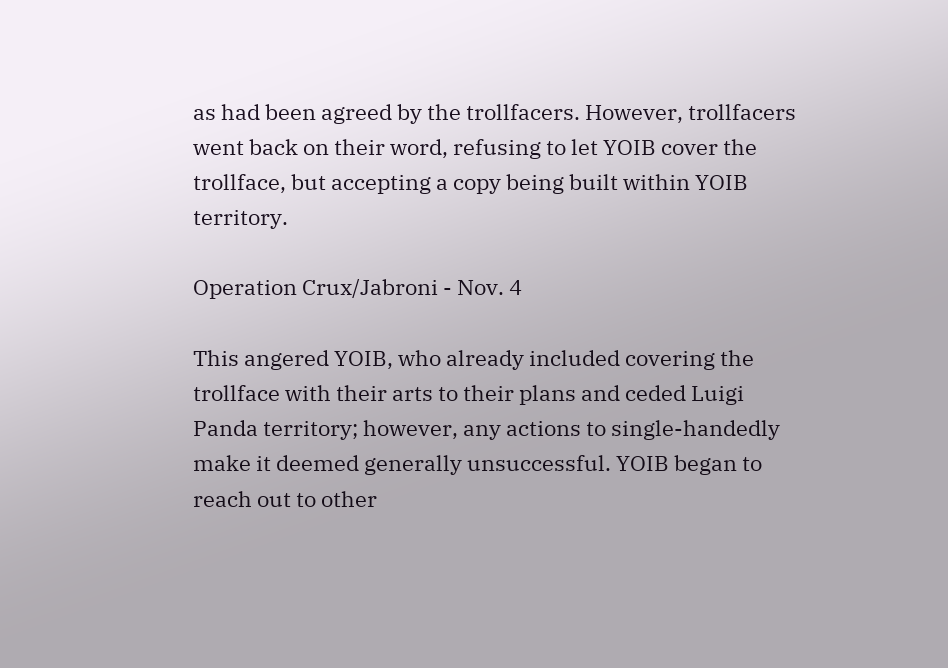as had been agreed by the trollfacers. However, trollfacers went back on their word, refusing to let YOIB cover the trollface, but accepting a copy being built within YOIB territory.

Operation Crux/Jabroni - Nov. 4

This angered YOIB, who already included covering the trollface with their arts to their plans and ceded Luigi Panda territory; however, any actions to single-handedly make it deemed generally unsuccessful. YOIB began to reach out to other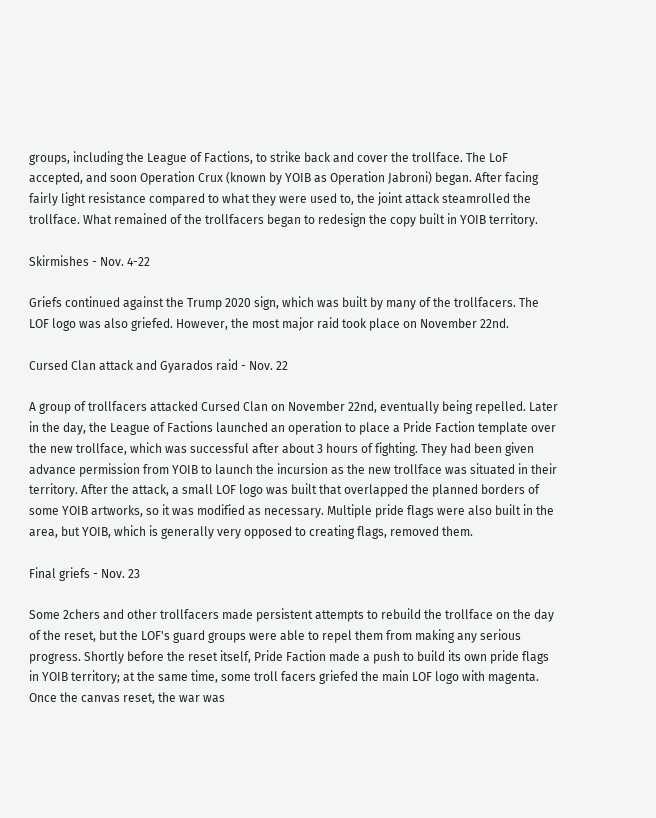groups, including the League of Factions, to strike back and cover the trollface. The LoF accepted, and soon Operation Crux (known by YOIB as Operation Jabroni) began. After facing fairly light resistance compared to what they were used to, the joint attack steamrolled the trollface. What remained of the trollfacers began to redesign the copy built in YOIB territory.

Skirmishes - Nov. 4-22

Griefs continued against the Trump 2020 sign, which was built by many of the trollfacers. The LOF logo was also griefed. However, the most major raid took place on November 22nd.

Cursed Clan attack and Gyarados raid - Nov. 22

A group of trollfacers attacked Cursed Clan on November 22nd, eventually being repelled. Later in the day, the League of Factions launched an operation to place a Pride Faction template over the new trollface, which was successful after about 3 hours of fighting. They had been given advance permission from YOIB to launch the incursion as the new trollface was situated in their territory. After the attack, a small LOF logo was built that overlapped the planned borders of some YOIB artworks, so it was modified as necessary. Multiple pride flags were also built in the area, but YOIB, which is generally very opposed to creating flags, removed them.

Final griefs - Nov. 23

Some 2chers and other trollfacers made persistent attempts to rebuild the trollface on the day of the reset, but the LOF's guard groups were able to repel them from making any serious progress. Shortly before the reset itself, Pride Faction made a push to build its own pride flags in YOIB territory; at the same time, some troll facers griefed the main LOF logo with magenta. Once the canvas reset, the war was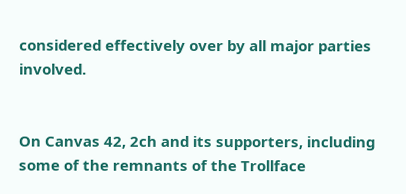considered effectively over by all major parties involved.


On Canvas 42, 2ch and its supporters, including some of the remnants of the Trollface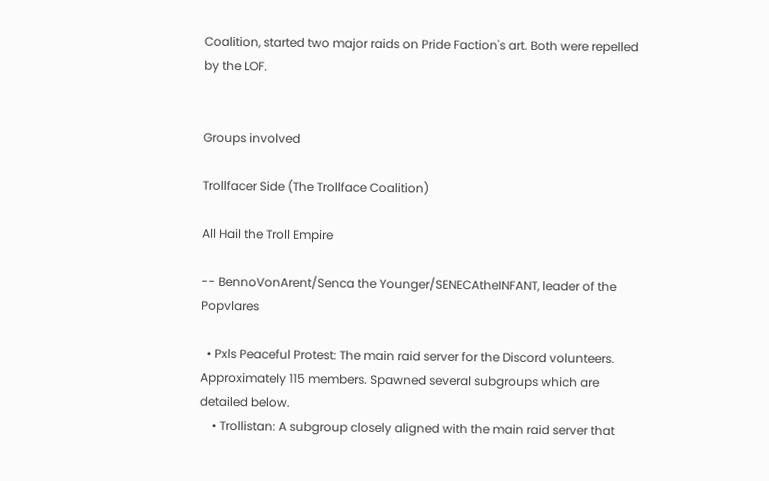Coalition, started two major raids on Pride Faction's art. Both were repelled by the LOF.


Groups involved

Trollfacer Side (The Trollface Coalition)

All Hail the Troll Empire

-- BennoVonArent/Senca the Younger/SENECAtheINFANT, leader of the Popvlares

  • Pxls Peaceful Protest: The main raid server for the Discord volunteers. Approximately 115 members. Spawned several subgroups which are detailed below.
    • Trollistan: A subgroup closely aligned with the main raid server that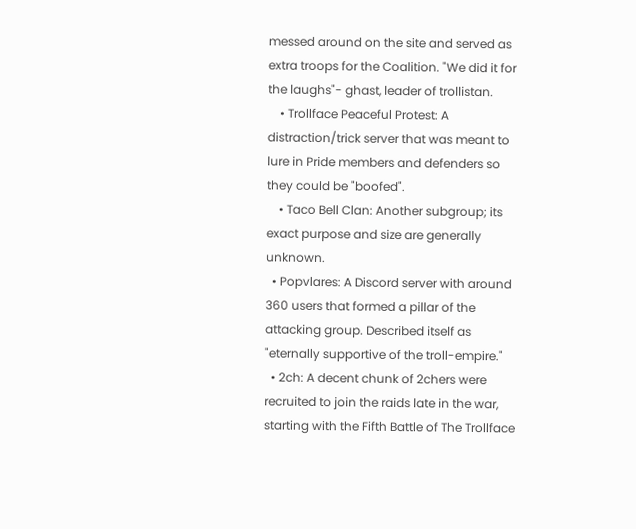messed around on the site and served as extra troops for the Coalition. "We did it for the laughs"- ghast, leader of trollistan.
    • Trollface Peaceful Protest: A distraction/trick server that was meant to lure in Pride members and defenders so they could be "boofed".
    • Taco Bell Clan: Another subgroup; its exact purpose and size are generally unknown.
  • Popvlares: A Discord server with around 360 users that formed a pillar of the attacking group. Described itself as "eternally supportive of the troll-empire."
  • 2ch: A decent chunk of 2chers were recruited to join the raids late in the war, starting with the Fifth Battle of The Trollface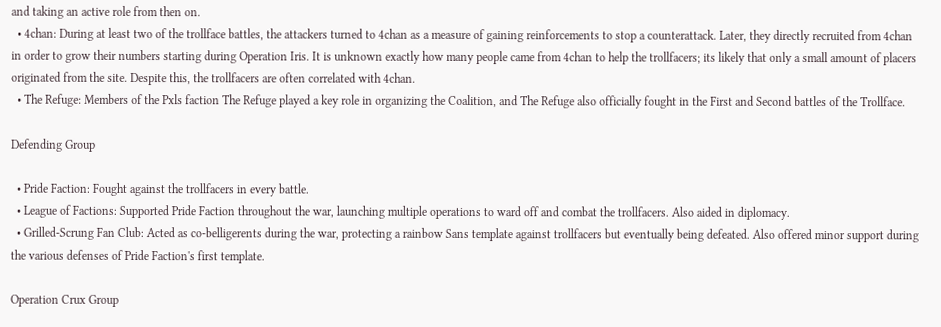and taking an active role from then on.
  • 4chan: During at least two of the trollface battles, the attackers turned to 4chan as a measure of gaining reinforcements to stop a counterattack. Later, they directly recruited from 4chan in order to grow their numbers starting during Operation Iris. It is unknown exactly how many people came from 4chan to help the trollfacers; its likely that only a small amount of placers originated from the site. Despite this, the trollfacers are often correlated with 4chan.
  • The Refuge: Members of the Pxls faction The Refuge played a key role in organizing the Coalition, and The Refuge also officially fought in the First and Second battles of the Trollface.

Defending Group

  • Pride Faction: Fought against the trollfacers in every battle.
  • League of Factions: Supported Pride Faction throughout the war, launching multiple operations to ward off and combat the trollfacers. Also aided in diplomacy.
  • Grilled-Scrung Fan Club: Acted as co-belligerents during the war, protecting a rainbow Sans template against trollfacers but eventually being defeated. Also offered minor support during the various defenses of Pride Faction's first template.

Operation Crux Group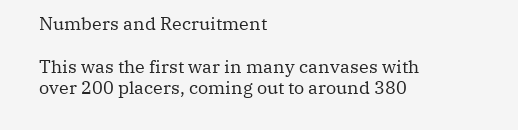Numbers and Recruitment

This was the first war in many canvases with over 200 placers, coming out to around 380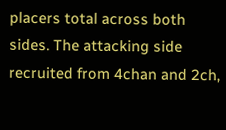placers total across both sides. The attacking side recruited from 4chan and 2ch,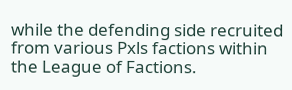while the defending side recruited from various Pxls factions within the League of Factions.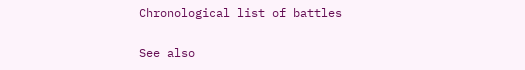Chronological list of battles

See also